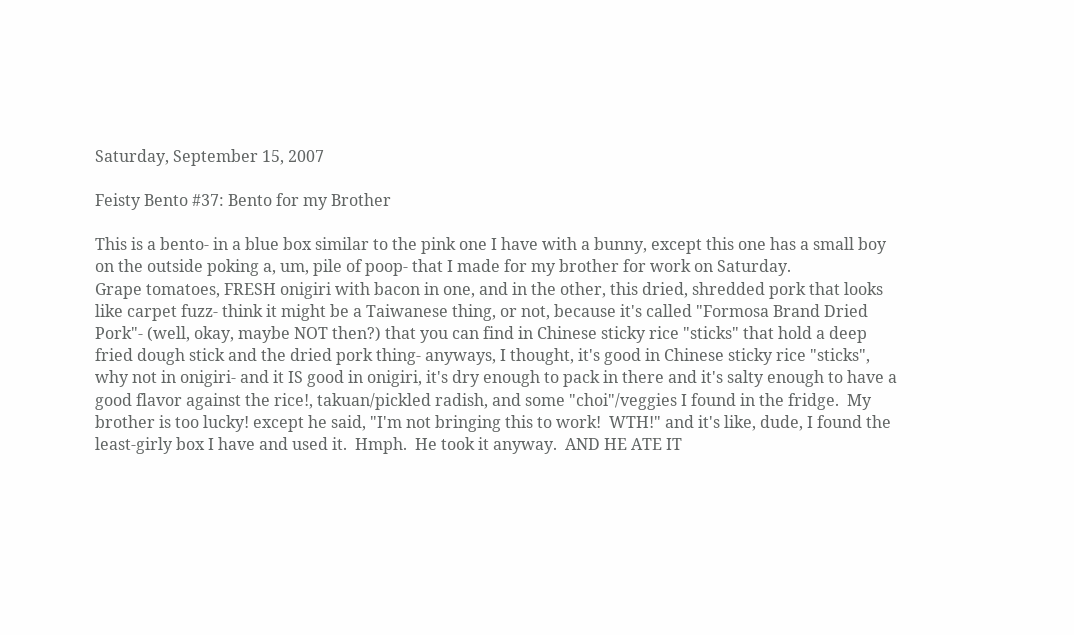Saturday, September 15, 2007

Feisty Bento #37: Bento for my Brother

This is a bento- in a blue box similar to the pink one I have with a bunny, except this one has a small boy on the outside poking a, um, pile of poop- that I made for my brother for work on Saturday.
Grape tomatoes, FRESH onigiri with bacon in one, and in the other, this dried, shredded pork that looks like carpet fuzz- think it might be a Taiwanese thing, or not, because it's called "Formosa Brand Dried Pork"- (well, okay, maybe NOT then?) that you can find in Chinese sticky rice "sticks" that hold a deep fried dough stick and the dried pork thing- anyways, I thought, it's good in Chinese sticky rice "sticks", why not in onigiri- and it IS good in onigiri, it's dry enough to pack in there and it's salty enough to have a good flavor against the rice!, takuan/pickled radish, and some "choi"/veggies I found in the fridge.  My brother is too lucky! except he said, "I'm not bringing this to work!  WTH!" and it's like, dude, I found the least-girly box I have and used it.  Hmph.  He took it anyway.  AND HE ATE IT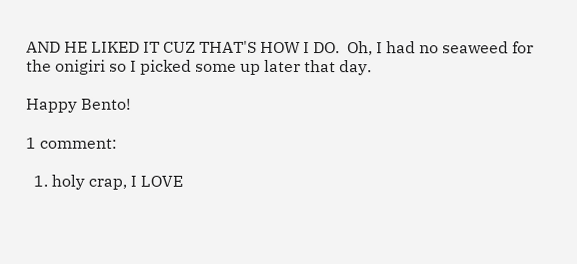AND HE LIKED IT CUZ THAT'S HOW I DO.  Oh, I had no seaweed for the onigiri so I picked some up later that day.

Happy Bento!

1 comment:

  1. holy crap, I LOVE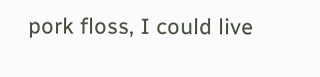pork floss, I could live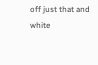off just that and white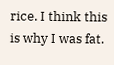rice. I think this is why I was fat.